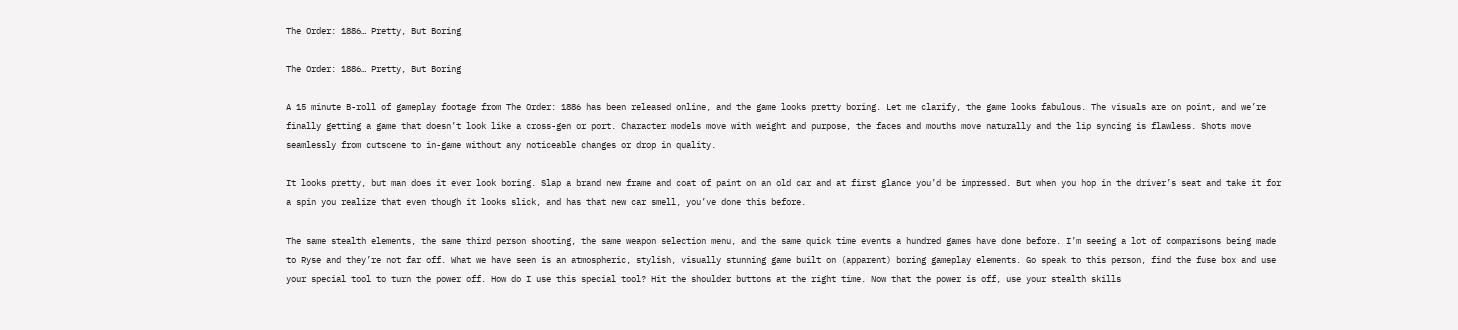The Order: 1886… Pretty, But Boring

The Order: 1886… Pretty, But Boring

A 15 minute B-roll of gameplay footage from The Order: 1886 has been released online, and the game looks pretty boring. Let me clarify, the game looks fabulous. The visuals are on point, and we’re finally getting a game that doesn’t look like a cross-gen or port. Character models move with weight and purpose, the faces and mouths move naturally and the lip syncing is flawless. Shots move seamlessly from cutscene to in-game without any noticeable changes or drop in quality.

It looks pretty, but man does it ever look boring. Slap a brand new frame and coat of paint on an old car and at first glance you’d be impressed. But when you hop in the driver’s seat and take it for a spin you realize that even though it looks slick, and has that new car smell, you’ve done this before.

The same stealth elements, the same third person shooting, the same weapon selection menu, and the same quick time events a hundred games have done before. I’m seeing a lot of comparisons being made to Ryse and they’re not far off. What we have seen is an atmospheric, stylish, visually stunning game built on (apparent) boring gameplay elements. Go speak to this person, find the fuse box and use your special tool to turn the power off. How do I use this special tool? Hit the shoulder buttons at the right time. Now that the power is off, use your stealth skills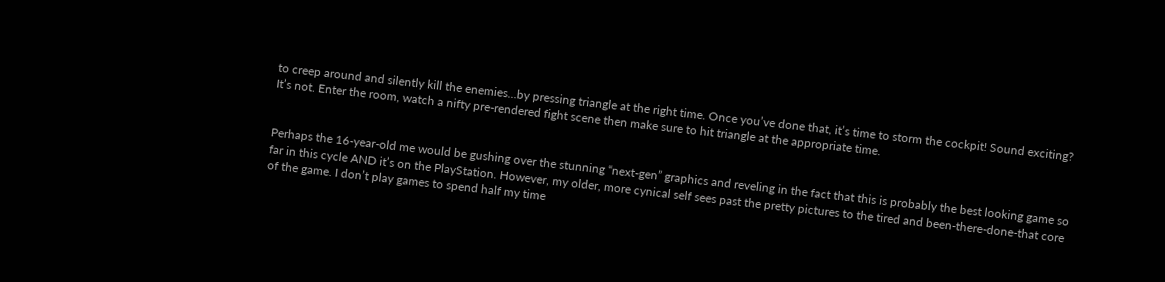to creep around and silently kill the enemies…by pressing triangle at the right time. Once you’ve done that, it’s time to storm the cockpit! Sound exciting? It’s not. Enter the room, watch a nifty pre-rendered fight scene then make sure to hit triangle at the appropriate time.


Perhaps the 16-year-old me would be gushing over the stunning “next-gen” graphics and reveling in the fact that this is probably the best looking game so far in this cycle AND it’s on the PlayStation. However, my older, more cynical self sees past the pretty pictures to the tired and been-there-done-that core of the game. I don’t play games to spend half my time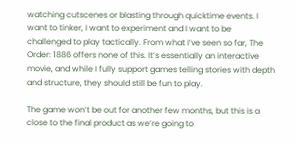watching cutscenes or blasting through quicktime events. I want to tinker, I want to experiment and I want to be challenged to play tactically. From what I’ve seen so far, The Order: 1886 offers none of this. It’s essentially an interactive movie, and while I fully support games telling stories with depth and structure, they should still be fun to play.

The game won’t be out for another few months, but this is a close to the final product as we’re going to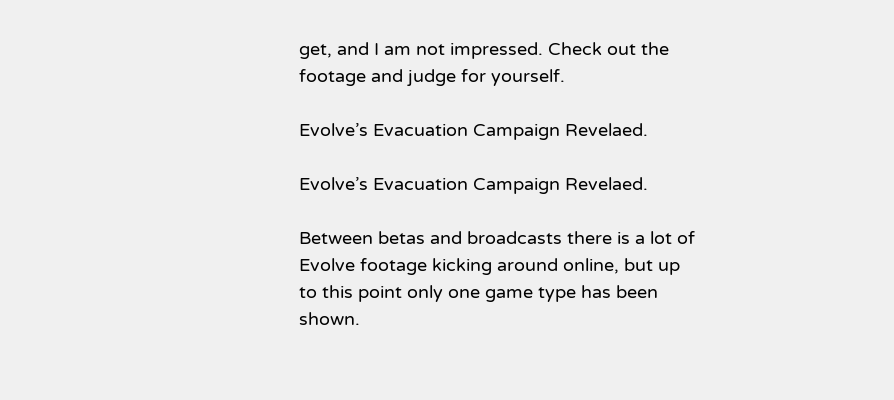get, and I am not impressed. Check out the footage and judge for yourself.

Evolve’s Evacuation Campaign Revelaed.

Evolve’s Evacuation Campaign Revelaed.

Between betas and broadcasts there is a lot of Evolve footage kicking around online, but up to this point only one game type has been shown.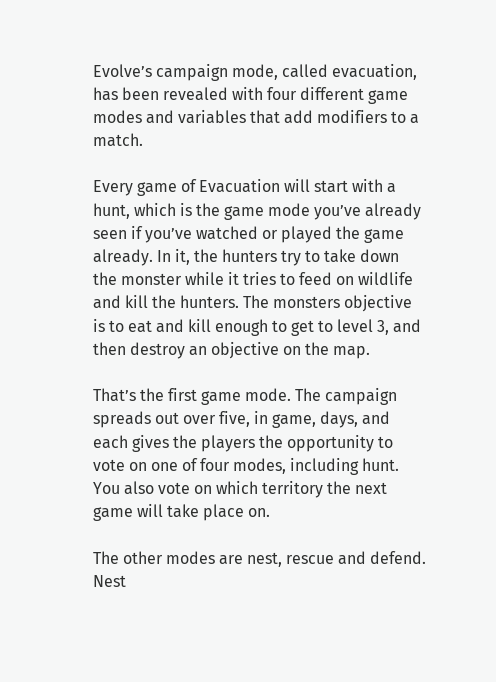Evolve’s campaign mode, called evacuation, has been revealed with four different game modes and variables that add modifiers to a match.

Every game of Evacuation will start with a hunt, which is the game mode you’ve already seen if you’ve watched or played the game already. In it, the hunters try to take down the monster while it tries to feed on wildlife and kill the hunters. The monsters objective is to eat and kill enough to get to level 3, and then destroy an objective on the map.

That’s the first game mode. The campaign spreads out over five, in game, days, and each gives the players the opportunity to vote on one of four modes, including hunt. You also vote on which territory the next game will take place on.

The other modes are nest, rescue and defend. Nest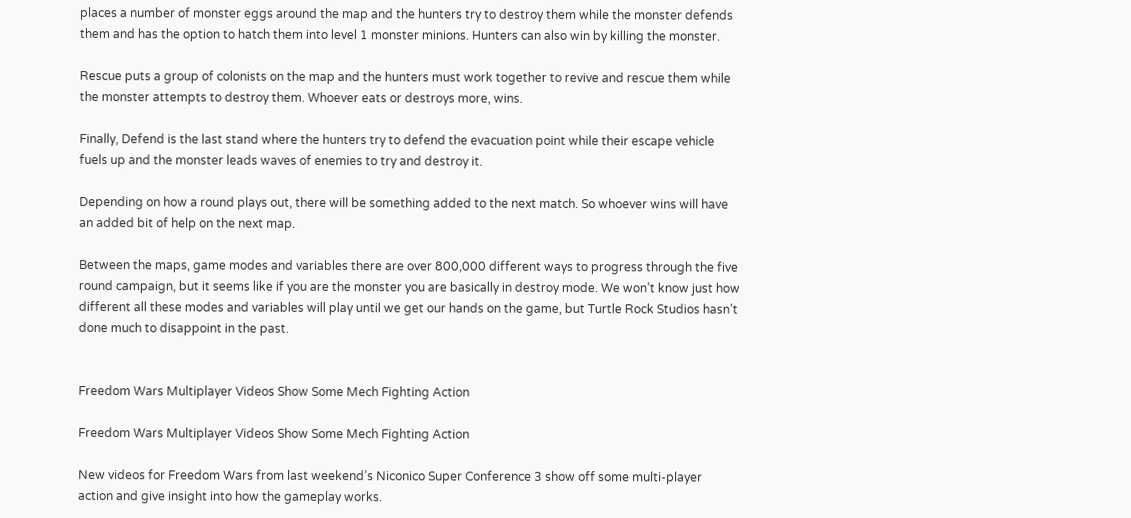places a number of monster eggs around the map and the hunters try to destroy them while the monster defends them and has the option to hatch them into level 1 monster minions. Hunters can also win by killing the monster.

Rescue puts a group of colonists on the map and the hunters must work together to revive and rescue them while the monster attempts to destroy them. Whoever eats or destroys more, wins.

Finally, Defend is the last stand where the hunters try to defend the evacuation point while their escape vehicle fuels up and the monster leads waves of enemies to try and destroy it.

Depending on how a round plays out, there will be something added to the next match. So whoever wins will have an added bit of help on the next map.

Between the maps, game modes and variables there are over 800,000 different ways to progress through the five round campaign, but it seems like if you are the monster you are basically in destroy mode. We won’t know just how different all these modes and variables will play until we get our hands on the game, but Turtle Rock Studios hasn’t done much to disappoint in the past.


Freedom Wars Multiplayer Videos Show Some Mech Fighting Action

Freedom Wars Multiplayer Videos Show Some Mech Fighting Action

New videos for Freedom Wars from last weekend’s Niconico Super Conference 3 show off some multi-player action and give insight into how the gameplay works.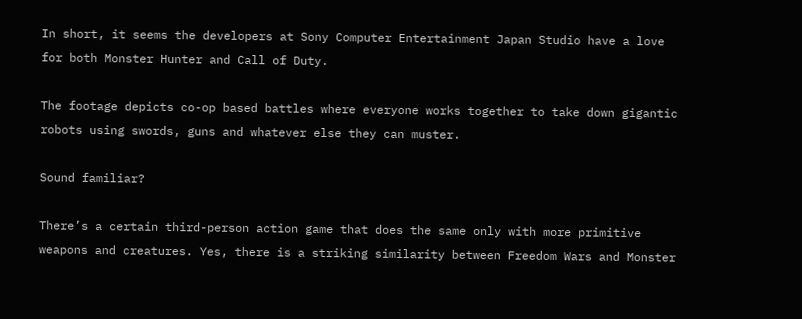In short, it seems the developers at Sony Computer Entertainment Japan Studio have a love for both Monster Hunter and Call of Duty.

The footage depicts co-op based battles where everyone works together to take down gigantic robots using swords, guns and whatever else they can muster.

Sound familiar?

There’s a certain third-person action game that does the same only with more primitive weapons and creatures. Yes, there is a striking similarity between Freedom Wars and Monster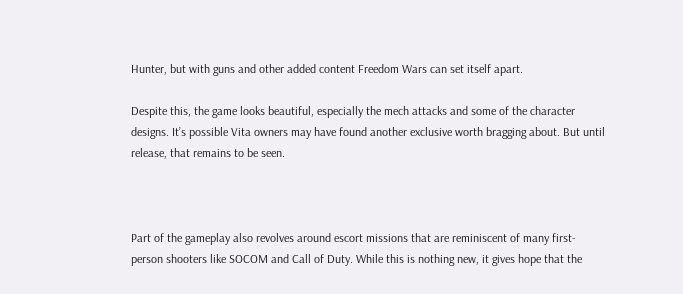Hunter, but with guns and other added content Freedom Wars can set itself apart.

Despite this, the game looks beautiful, especially the mech attacks and some of the character designs. It’s possible Vita owners may have found another exclusive worth bragging about. But until release, that remains to be seen.



Part of the gameplay also revolves around escort missions that are reminiscent of many first-person shooters like SOCOM and Call of Duty. While this is nothing new, it gives hope that the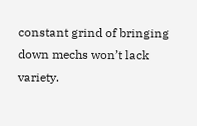constant grind of bringing down mechs won’t lack variety.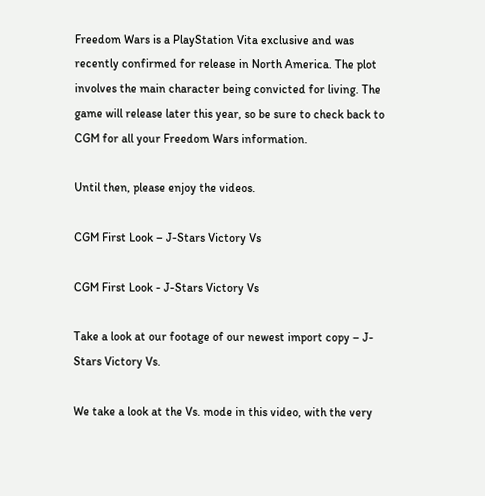Freedom Wars is a PlayStation Vita exclusive and was recently confirmed for release in North America. The plot involves the main character being convicted for living. The game will release later this year, so be sure to check back to CGM for all your Freedom Wars information.

Until then, please enjoy the videos.

CGM First Look – J-Stars Victory Vs

CGM First Look - J-Stars Victory Vs

Take a look at our footage of our newest import copy – J-Stars Victory Vs.

We take a look at the Vs. mode in this video, with the very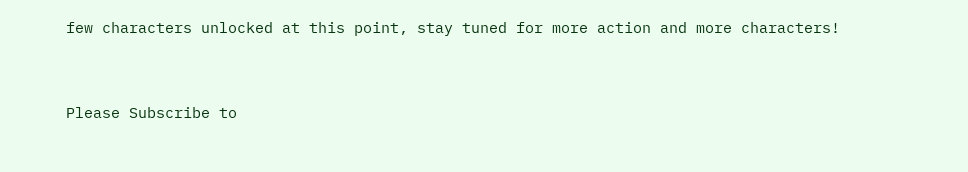few characters unlocked at this point, stay tuned for more action and more characters!


Please Subscribe to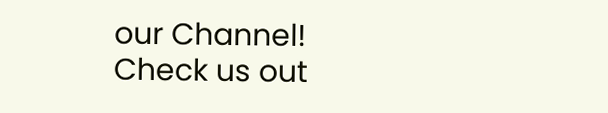our Channel!
Check us out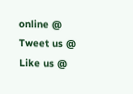online @
Tweet us @
Like us @